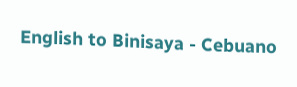English to Binisaya - Cebuano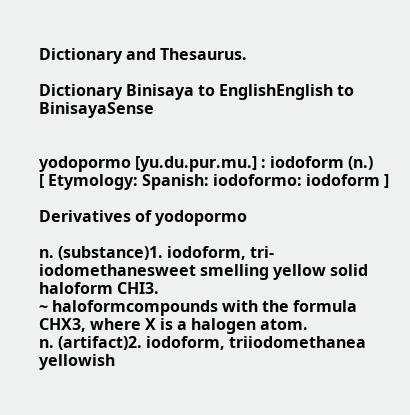Dictionary and Thesaurus.

Dictionary Binisaya to EnglishEnglish to BinisayaSense


yodopormo [yu.du.pur.mu.] : iodoform (n.)
[ Etymology: Spanish: iodoformo: iodoform ]

Derivatives of yodopormo

n. (substance)1. iodoform, tri-iodomethanesweet smelling yellow solid haloform CHI3.
~ haloformcompounds with the formula CHX3, where X is a halogen atom.
n. (artifact)2. iodoform, triiodomethanea yellowish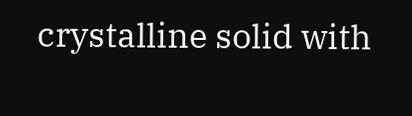crystalline solid with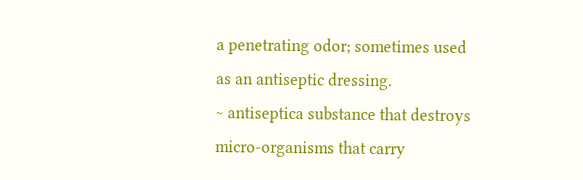a penetrating odor; sometimes used as an antiseptic dressing.
~ antiseptica substance that destroys micro-organisms that carry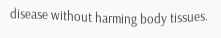disease without harming body tissues.